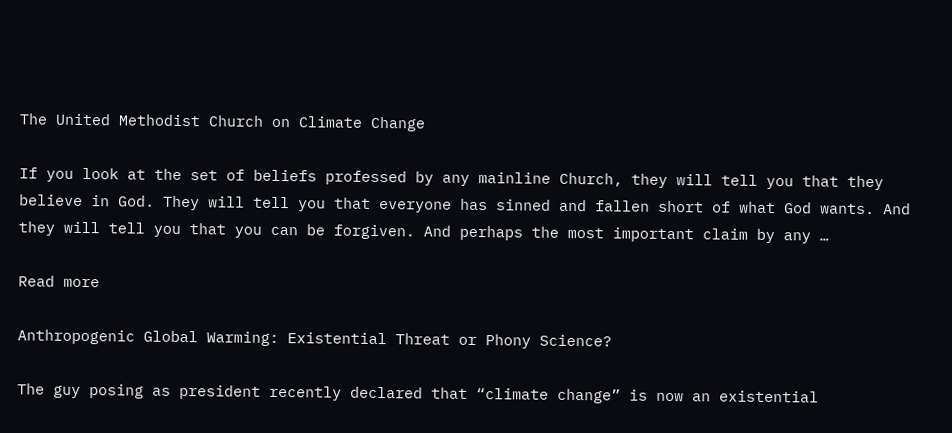The United Methodist Church on Climate Change

If you look at the set of beliefs professed by any mainline Church, they will tell you that they believe in God. They will tell you that everyone has sinned and fallen short of what God wants. And they will tell you that you can be forgiven. And perhaps the most important claim by any …

Read more

Anthropogenic Global Warming: Existential Threat or Phony Science?

The guy posing as president recently declared that “climate change” is now an existential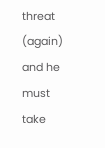threat (again) and he must take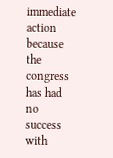immediate action because the congress has had no success with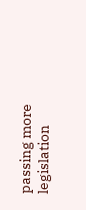passing more legislation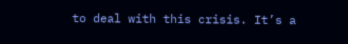to deal with this crisis. It’s a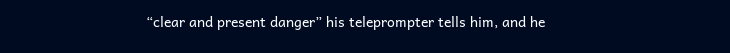“clear and present danger” his teleprompter tells him, and he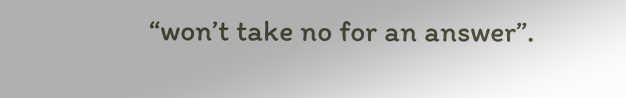“won’t take no for an answer”.